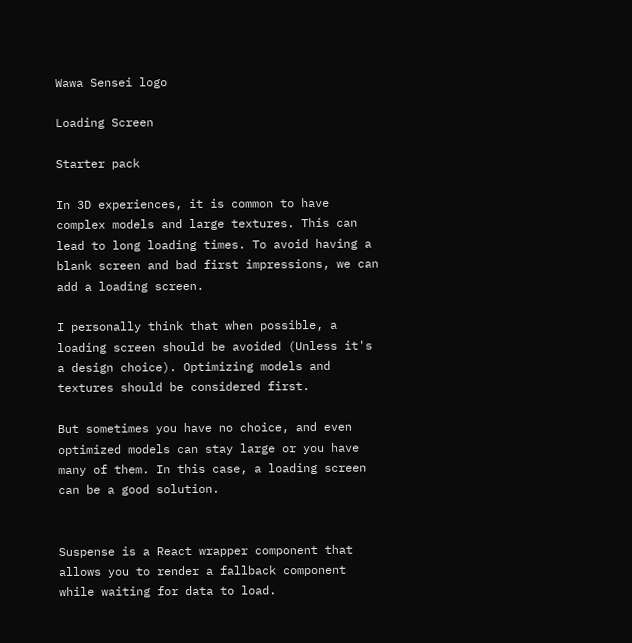Wawa Sensei logo

Loading Screen

Starter pack

In 3D experiences, it is common to have complex models and large textures. This can lead to long loading times. To avoid having a blank screen and bad first impressions, we can add a loading screen.

I personally think that when possible, a loading screen should be avoided (Unless it's a design choice). Optimizing models and textures should be considered first.

But sometimes you have no choice, and even optimized models can stay large or you have many of them. In this case, a loading screen can be a good solution.


Suspense is a React wrapper component that allows you to render a fallback component while waiting for data to load.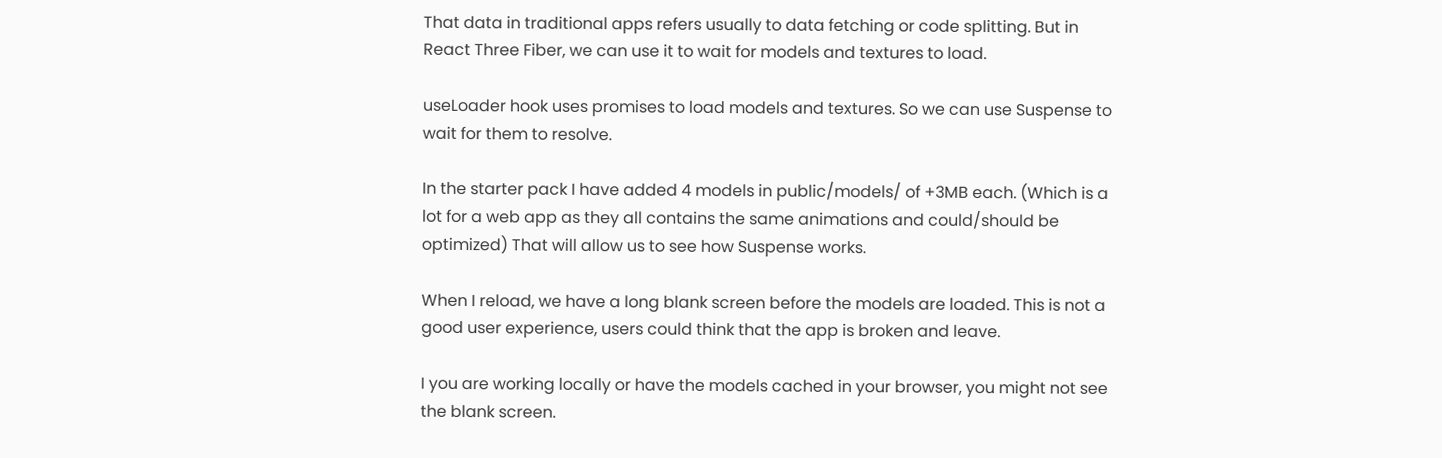That data in traditional apps refers usually to data fetching or code splitting. But in React Three Fiber, we can use it to wait for models and textures to load.

useLoader hook uses promises to load models and textures. So we can use Suspense to wait for them to resolve.

In the starter pack I have added 4 models in public/models/ of +3MB each. (Which is a lot for a web app as they all contains the same animations and could/should be optimized) That will allow us to see how Suspense works.

When I reload, we have a long blank screen before the models are loaded. This is not a good user experience, users could think that the app is broken and leave.

I you are working locally or have the models cached in your browser, you might not see the blank screen.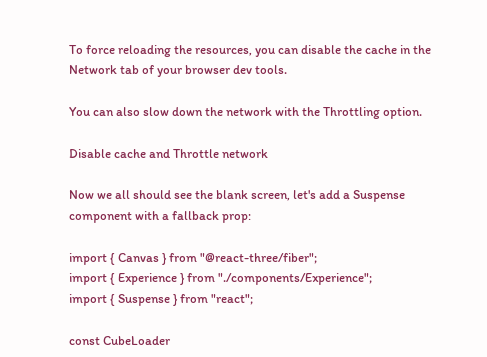To force reloading the resources, you can disable the cache in the Network tab of your browser dev tools.

You can also slow down the network with the Throttling option.

Disable cache and Throttle network

Now we all should see the blank screen, let's add a Suspense component with a fallback prop:

import { Canvas } from "@react-three/fiber";
import { Experience } from "./components/Experience";
import { Suspense } from "react";

const CubeLoader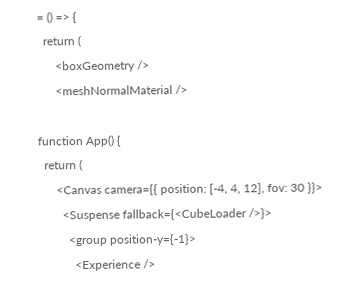= () => {
  return (
      <boxGeometry />
      <meshNormalMaterial />

function App() {
  return (
      <Canvas camera={{ position: [-4, 4, 12], fov: 30 }}>
        <Suspense fallback={<CubeLoader />}>
          <group position-y={-1}>
            <Experience />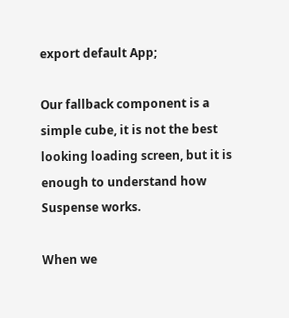export default App;

Our fallback component is a simple cube, it is not the best looking loading screen, but it is enough to understand how Suspense works.

When we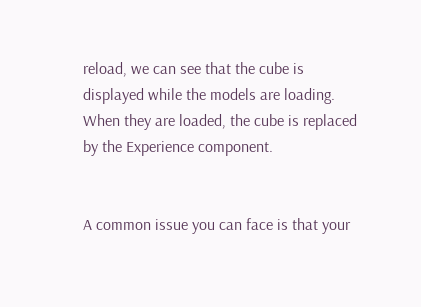reload, we can see that the cube is displayed while the models are loading. When they are loaded, the cube is replaced by the Experience component.


A common issue you can face is that your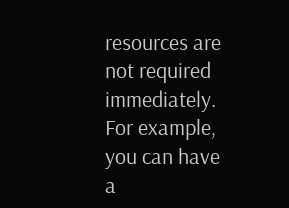resources are not required immediately. For example, you can have a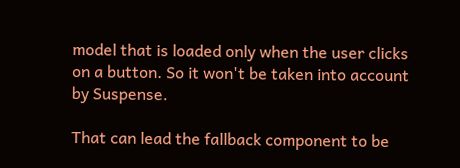model that is loaded only when the user clicks on a button. So it won't be taken into account by Suspense.

That can lead the fallback component to be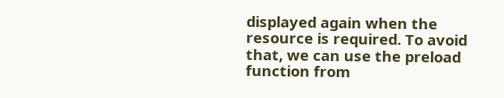displayed again when the resource is required. To avoid that, we can use the preload function from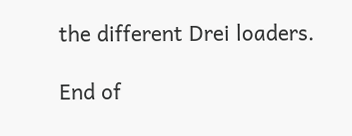the different Drei loaders.

End of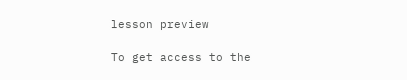lesson preview

To get access to the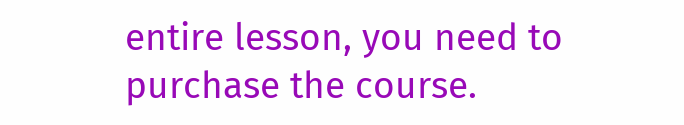entire lesson, you need to purchase the course.